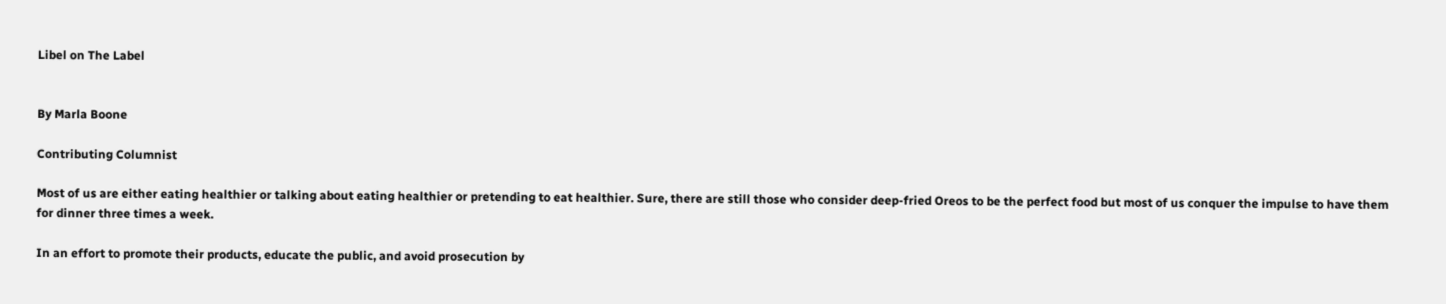Libel on The Label


By Marla Boone

Contributing Columnist

Most of us are either eating healthier or talking about eating healthier or pretending to eat healthier. Sure, there are still those who consider deep-fried Oreos to be the perfect food but most of us conquer the impulse to have them for dinner three times a week.

In an effort to promote their products, educate the public, and avoid prosecution by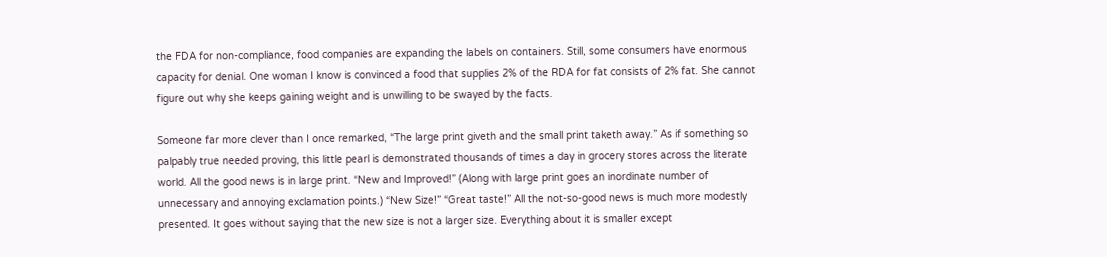the FDA for non-compliance, food companies are expanding the labels on containers. Still, some consumers have enormous capacity for denial. One woman I know is convinced a food that supplies 2% of the RDA for fat consists of 2% fat. She cannot figure out why she keeps gaining weight and is unwilling to be swayed by the facts.

Someone far more clever than I once remarked, “The large print giveth and the small print taketh away.” As if something so palpably true needed proving, this little pearl is demonstrated thousands of times a day in grocery stores across the literate world. All the good news is in large print. “New and Improved!” (Along with large print goes an inordinate number of unnecessary and annoying exclamation points.) “New Size!” “Great taste!” All the not-so-good news is much more modestly presented. It goes without saying that the new size is not a larger size. Everything about it is smaller except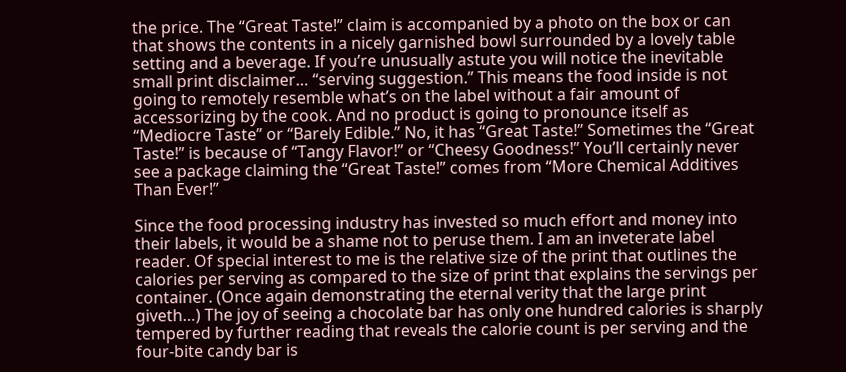the price. The “Great Taste!” claim is accompanied by a photo on the box or can that shows the contents in a nicely garnished bowl surrounded by a lovely table setting and a beverage. If you’re unusually astute you will notice the inevitable small print disclaimer… “serving suggestion.” This means the food inside is not going to remotely resemble what’s on the label without a fair amount of accessorizing by the cook. And no product is going to pronounce itself as “Mediocre Taste” or “Barely Edible.” No, it has “Great Taste!” Sometimes the “Great Taste!” is because of “Tangy Flavor!” or “Cheesy Goodness!” You’ll certainly never see a package claiming the “Great Taste!” comes from “More Chemical Additives Than Ever!”

Since the food processing industry has invested so much effort and money into their labels, it would be a shame not to peruse them. I am an inveterate label reader. Of special interest to me is the relative size of the print that outlines the calories per serving as compared to the size of print that explains the servings per container. (Once again demonstrating the eternal verity that the large print giveth…) The joy of seeing a chocolate bar has only one hundred calories is sharply tempered by further reading that reveals the calorie count is per serving and the four-bite candy bar is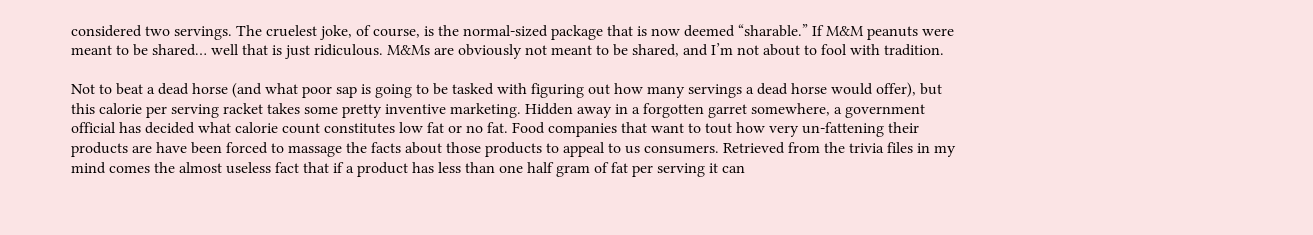considered two servings. The cruelest joke, of course, is the normal-sized package that is now deemed “sharable.” If M&M peanuts were meant to be shared… well that is just ridiculous. M&Ms are obviously not meant to be shared, and I’m not about to fool with tradition.

Not to beat a dead horse (and what poor sap is going to be tasked with figuring out how many servings a dead horse would offer), but this calorie per serving racket takes some pretty inventive marketing. Hidden away in a forgotten garret somewhere, a government official has decided what calorie count constitutes low fat or no fat. Food companies that want to tout how very un-fattening their products are have been forced to massage the facts about those products to appeal to us consumers. Retrieved from the trivia files in my mind comes the almost useless fact that if a product has less than one half gram of fat per serving it can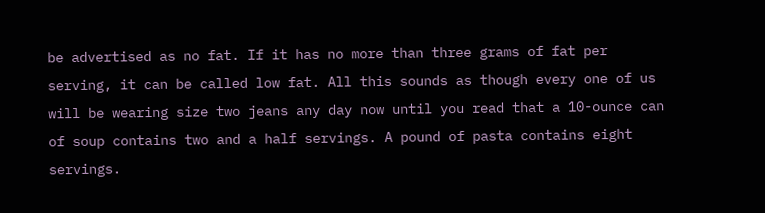be advertised as no fat. If it has no more than three grams of fat per serving, it can be called low fat. All this sounds as though every one of us will be wearing size two jeans any day now until you read that a 10-ounce can of soup contains two and a half servings. A pound of pasta contains eight servings.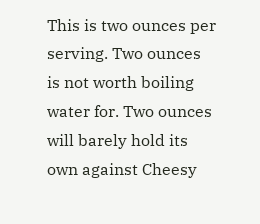This is two ounces per serving. Two ounces is not worth boiling water for. Two ounces will barely hold its own against Cheesy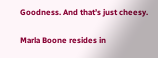Goodness. And that’s just cheesy.

Marla Boone resides in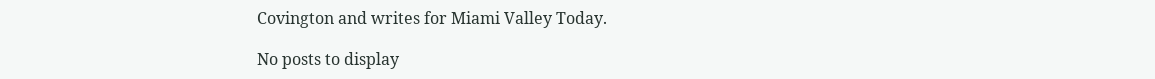Covington and writes for Miami Valley Today.

No posts to display